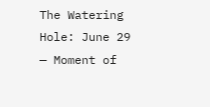The Watering Hole: June 29 — Moment of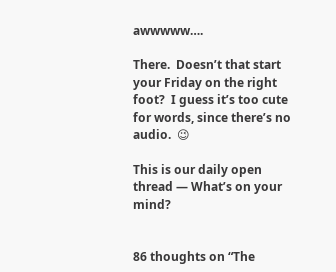awwwww….

There.  Doesn’t that start your Friday on the right foot?  I guess it’s too cute for words, since there’s no audio.  😉

This is our daily open thread — What’s on your mind?


86 thoughts on “The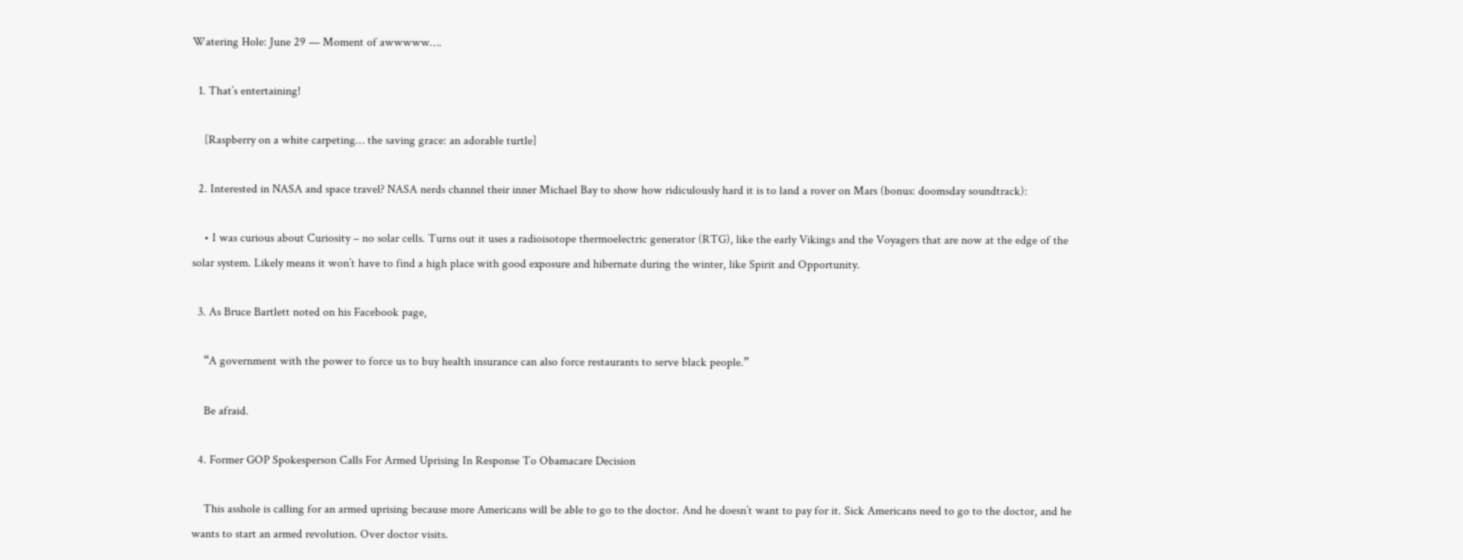Watering Hole: June 29 — Moment of awwwww….

  1. That’s entertaining!

    [Raspberry on a white carpeting… the saving grace: an adorable turtle]

  2. Interested in NASA and space travel? NASA nerds channel their inner Michael Bay to show how ridiculously hard it is to land a rover on Mars (bonus: doomsday soundtrack):

    • I was curious about Curiosity – no solar cells. Turns out it uses a radioisotope thermoelectric generator (RTG), like the early Vikings and the Voyagers that are now at the edge of the solar system. Likely means it won’t have to find a high place with good exposure and hibernate during the winter, like Spirit and Opportunity.

  3. As Bruce Bartlett noted on his Facebook page,

    “A government with the power to force us to buy health insurance can also force restaurants to serve black people.”

    Be afraid.

  4. Former GOP Spokesperson Calls For Armed Uprising In Response To Obamacare Decision

    This asshole is calling for an armed uprising because more Americans will be able to go to the doctor. And he doesn’t want to pay for it. Sick Americans need to go to the doctor, and he wants to start an armed revolution. Over doctor visits.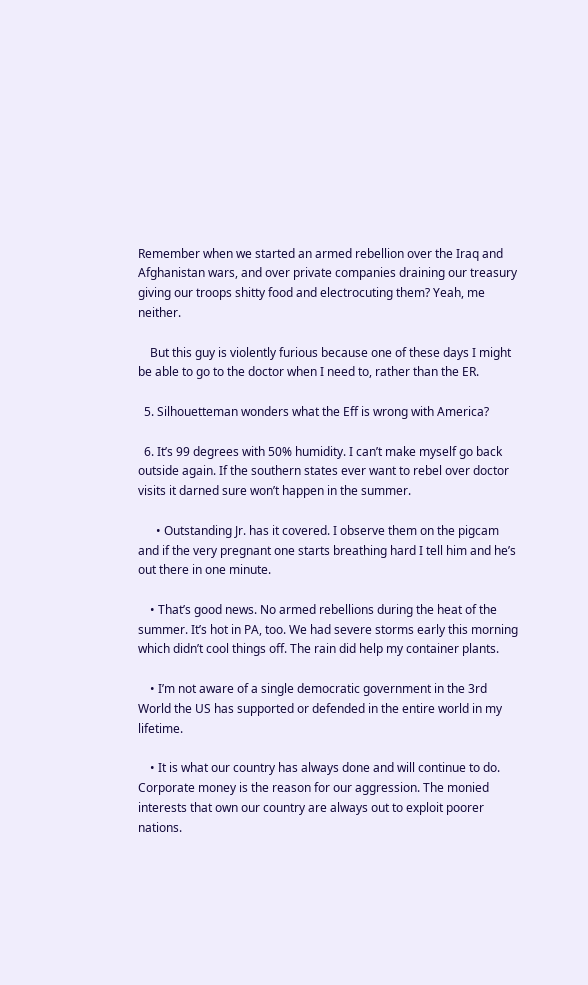Remember when we started an armed rebellion over the Iraq and Afghanistan wars, and over private companies draining our treasury giving our troops shitty food and electrocuting them? Yeah, me neither.

    But this guy is violently furious because one of these days I might be able to go to the doctor when I need to, rather than the ER.

  5. Silhouetteman wonders what the Eff is wrong with America?

  6. It’s 99 degrees with 50% humidity. I can’t make myself go back outside again. If the southern states ever want to rebel over doctor visits it darned sure won’t happen in the summer.

      • Outstanding Jr. has it covered. I observe them on the pigcam and if the very pregnant one starts breathing hard I tell him and he’s out there in one minute.

    • That’s good news. No armed rebellions during the heat of the summer. It’s hot in PA, too. We had severe storms early this morning which didn’t cool things off. The rain did help my container plants.

    • I’m not aware of a single democratic government in the 3rd World the US has supported or defended in the entire world in my lifetime.

    • It is what our country has always done and will continue to do. Corporate money is the reason for our aggression. The monied interests that own our country are always out to exploit poorer nations.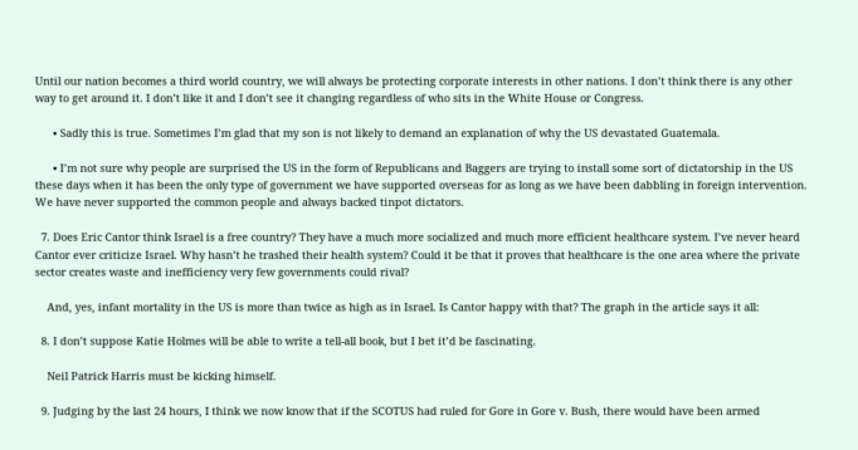Until our nation becomes a third world country, we will always be protecting corporate interests in other nations. I don’t think there is any other way to get around it. I don’t like it and I don’t see it changing regardless of who sits in the White House or Congress.

      • Sadly this is true. Sometimes I’m glad that my son is not likely to demand an explanation of why the US devastated Guatemala.

      • I’m not sure why people are surprised the US in the form of Republicans and Baggers are trying to install some sort of dictatorship in the US these days when it has been the only type of government we have supported overseas for as long as we have been dabbling in foreign intervention. We have never supported the common people and always backed tinpot dictators.

  7. Does Eric Cantor think Israel is a free country? They have a much more socialized and much more efficient healthcare system. I’ve never heard Cantor ever criticize Israel. Why hasn’t he trashed their health system? Could it be that it proves that healthcare is the one area where the private sector creates waste and inefficiency very few governments could rival?

    And, yes, infant mortality in the US is more than twice as high as in Israel. Is Cantor happy with that? The graph in the article says it all:

  8. I don’t suppose Katie Holmes will be able to write a tell-all book, but I bet it’d be fascinating.

    Neil Patrick Harris must be kicking himself.

  9. Judging by the last 24 hours, I think we now know that if the SCOTUS had ruled for Gore in Gore v. Bush, there would have been armed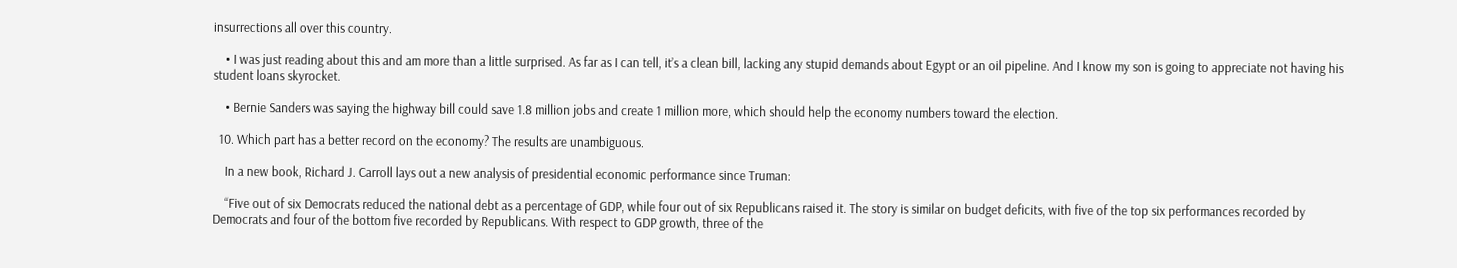insurrections all over this country.

    • I was just reading about this and am more than a little surprised. As far as I can tell, it’s a clean bill, lacking any stupid demands about Egypt or an oil pipeline. And I know my son is going to appreciate not having his student loans skyrocket.

    • Bernie Sanders was saying the highway bill could save 1.8 million jobs and create 1 million more, which should help the economy numbers toward the election.

  10. Which part has a better record on the economy? The results are unambiguous.

    In a new book, Richard J. Carroll lays out a new analysis of presidential economic performance since Truman:

    “Five out of six Democrats reduced the national debt as a percentage of GDP, while four out of six Republicans raised it. The story is similar on budget deficits, with five of the top six performances recorded by Democrats and four of the bottom five recorded by Republicans. With respect to GDP growth, three of the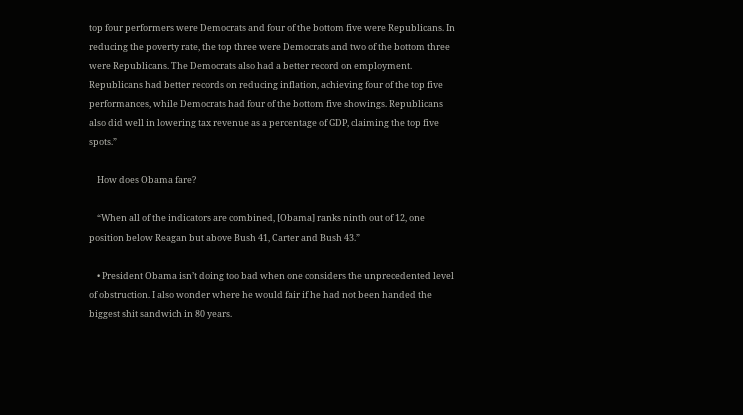top four performers were Democrats and four of the bottom five were Republicans. In reducing the poverty rate, the top three were Democrats and two of the bottom three were Republicans. The Democrats also had a better record on employment. Republicans had better records on reducing inflation, achieving four of the top five performances, while Democrats had four of the bottom five showings. Republicans also did well in lowering tax revenue as a percentage of GDP, claiming the top five spots.”

    How does Obama fare?

    “When all of the indicators are combined, [Obama] ranks ninth out of 12, one position below Reagan but above Bush 41, Carter and Bush 43.”

    • President Obama isn’t doing too bad when one considers the unprecedented level of obstruction. I also wonder where he would fair if he had not been handed the biggest shit sandwich in 80 years.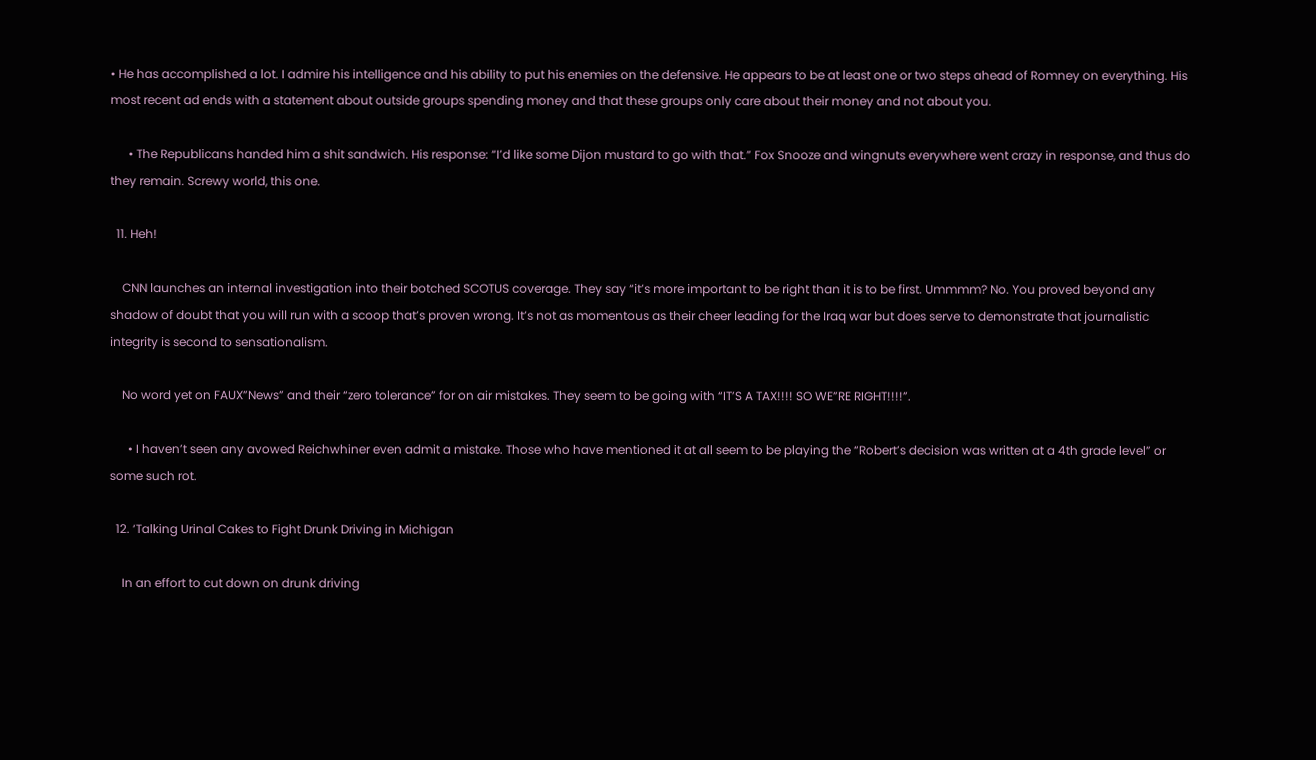• He has accomplished a lot. I admire his intelligence and his ability to put his enemies on the defensive. He appears to be at least one or two steps ahead of Romney on everything. His most recent ad ends with a statement about outside groups spending money and that these groups only care about their money and not about you.

      • The Republicans handed him a shit sandwich. His response: “I’d like some Dijon mustard to go with that.” Fox Snooze and wingnuts everywhere went crazy in response, and thus do they remain. Screwy world, this one.

  11. Heh!

    CNN launches an internal investigation into their botched SCOTUS coverage. They say “it’s more important to be right than it is to be first. Ummmm? No. You proved beyond any shadow of doubt that you will run with a scoop that’s proven wrong. It’s not as momentous as their cheer leading for the Iraq war but does serve to demonstrate that journalistic integrity is second to sensationalism.

    No word yet on FAUX”News” and their “zero tolerance” for on air mistakes. They seem to be going with “IT’S A TAX!!!! SO WE”RE RIGHT!!!!”.

      • I haven’t seen any avowed Reichwhiner even admit a mistake. Those who have mentioned it at all seem to be playing the “Robert’s decision was written at a 4th grade level” or some such rot.

  12. ‘Talking Urinal Cakes to Fight Drunk Driving in Michigan

    In an effort to cut down on drunk driving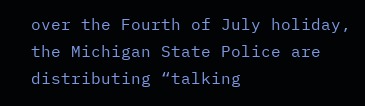over the Fourth of July holiday, the Michigan State Police are distributing “talking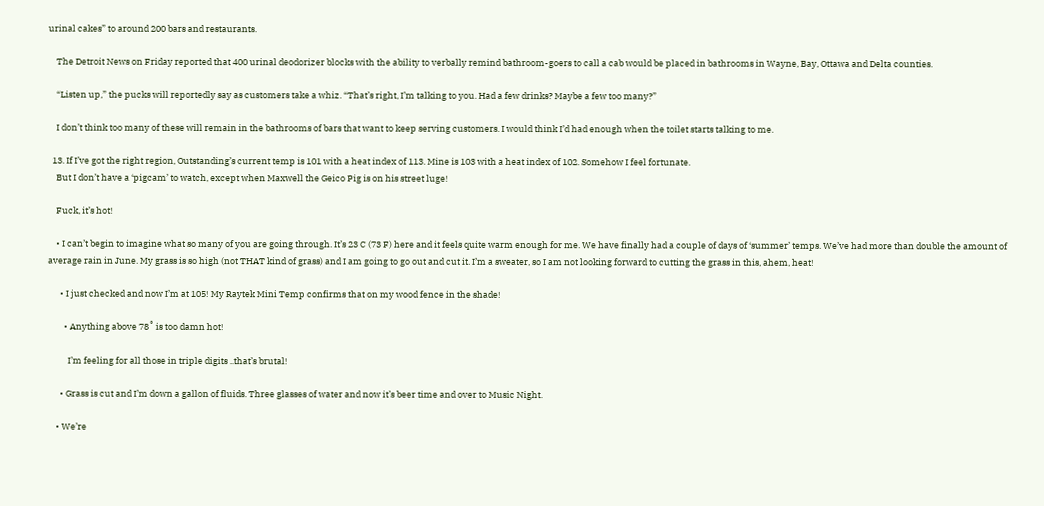urinal cakes” to around 200 bars and restaurants.

    The Detroit News on Friday reported that 400 urinal deodorizer blocks with the ability to verbally remind bathroom-goers to call a cab would be placed in bathrooms in Wayne, Bay, Ottawa and Delta counties.

    “Listen up,” the pucks will reportedly say as customers take a whiz. “That’s right, I’m talking to you. Had a few drinks? Maybe a few too many?”

    I don’t think too many of these will remain in the bathrooms of bars that want to keep serving customers. I would think I’d had enough when the toilet starts talking to me.

  13. If I’ve got the right region, Outstanding’s current temp is 101 with a heat index of 113. Mine is 103 with a heat index of 102. Somehow I feel fortunate.
    But I don’t have a ‘pigcam’ to watch, except when Maxwell the Geico Pig is on his street luge!

    Fuck, it’s hot!

    • I can’t begin to imagine what so many of you are going through. It’s 23 C (73 F) here and it feels quite warm enough for me. We have finally had a couple of days of ‘summer’ temps. We’ve had more than double the amount of average rain in June. My grass is so high (not THAT kind of grass) and I am going to go out and cut it. I’m a sweater, so I am not looking forward to cutting the grass in this, ahem, heat!

      • I just checked and now I’m at 105! My Raytek Mini Temp confirms that on my wood fence in the shade!

        • Anything above 78˚ is too damn hot!

          I’m feeling for all those in triple digits ..that’s brutal!

      • Grass is cut and I’m down a gallon of fluids. Three glasses of water and now it’s beer time and over to Music Night.

    • We’re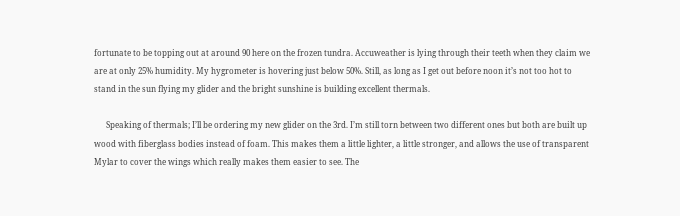fortunate to be topping out at around 90 here on the frozen tundra. Accuweather is lying through their teeth when they claim we are at only 25% humidity. My hygrometer is hovering just below 50%. Still, as long as I get out before noon it’s not too hot to stand in the sun flying my glider and the bright sunshine is building excellent thermals.

      Speaking of thermals; I’ll be ordering my new glider on the 3rd. I’m still torn between two different ones but both are built up wood with fiberglass bodies instead of foam. This makes them a little lighter, a little stronger, and allows the use of transparent Mylar to cover the wings which really makes them easier to see. The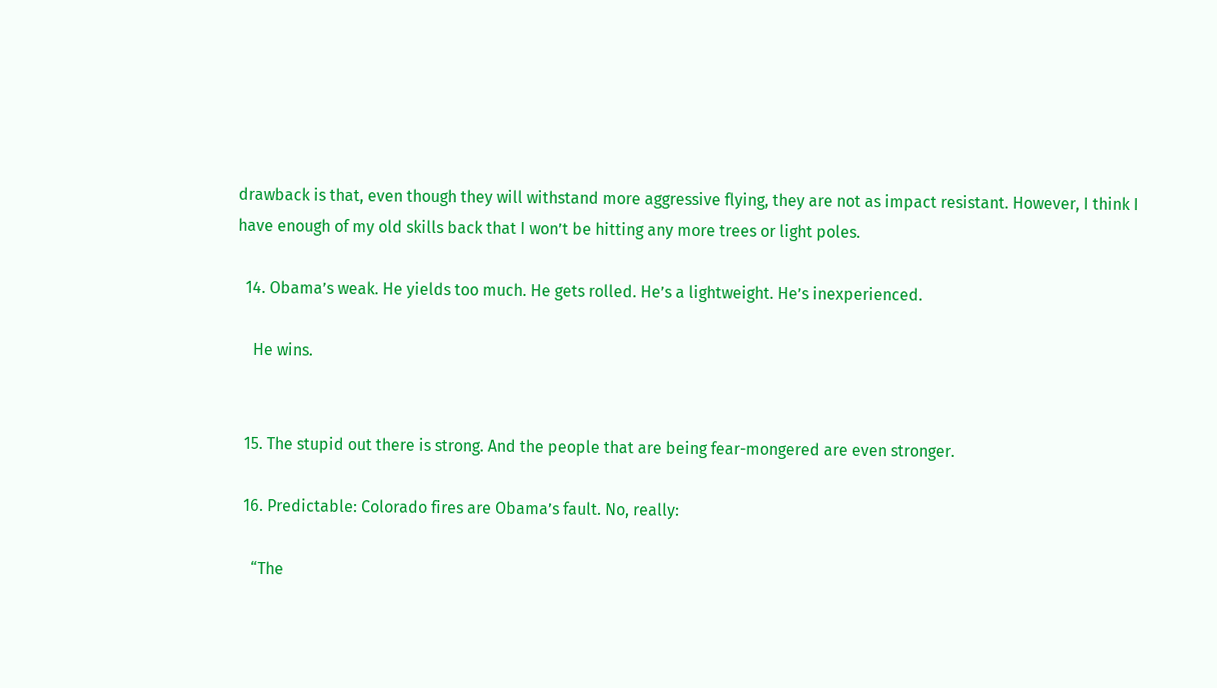drawback is that, even though they will withstand more aggressive flying, they are not as impact resistant. However, I think I have enough of my old skills back that I won’t be hitting any more trees or light poles.

  14. Obama’s weak. He yields too much. He gets rolled. He’s a lightweight. He’s inexperienced.

    He wins.


  15. The stupid out there is strong. And the people that are being fear-mongered are even stronger.

  16. Predictable: Colorado fires are Obama’s fault. No, really:

    “The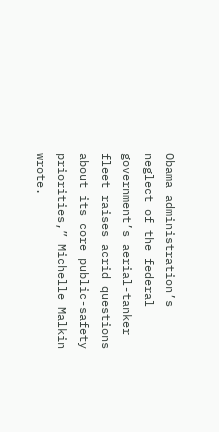Obama administration’s neglect of the federal government’s aerial-tanker fleet raises acrid questions about its core public-safety priorities,” Michelle Malkin wrote.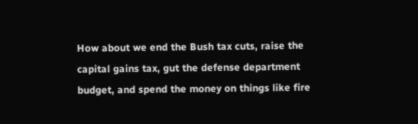How about we end the Bush tax cuts, raise the capital gains tax, gut the defense department budget, and spend the money on things like fire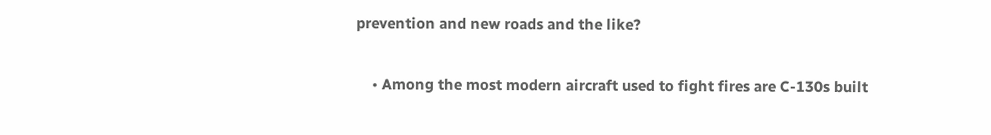prevention and new roads and the like?

    • Among the most modern aircraft used to fight fires are C-130s built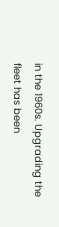in the 1960s. Upgrading the fleet has been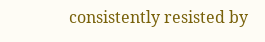consistently resisted by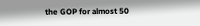the GOP for almost 50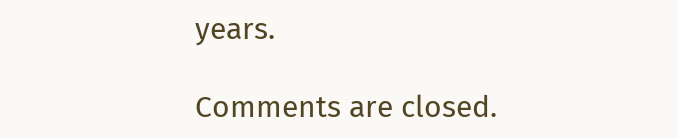years.

Comments are closed.